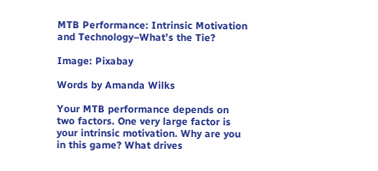MTB Performance: Intrinsic Motivation and Technology–What’s the Tie?

Image: Pixabay

Words by Amanda Wilks

Your MTB performance depends on two factors. One very large factor is your intrinsic motivation. Why are you in this game? What drives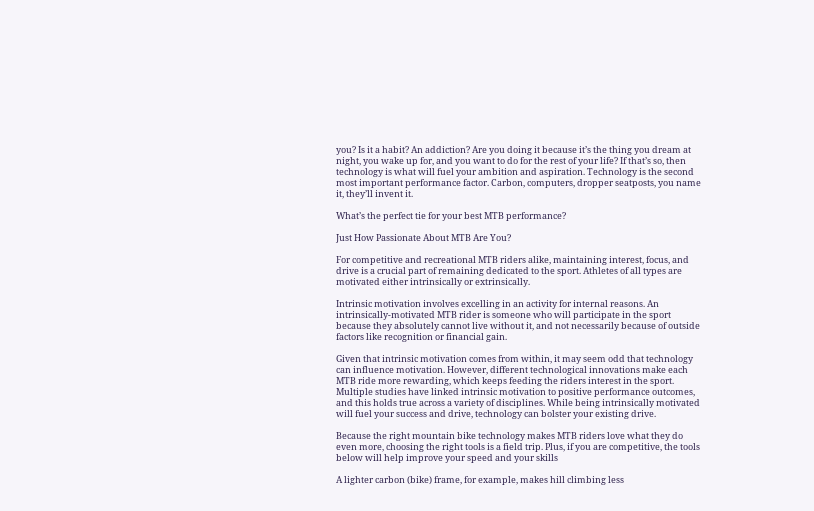you? Is it a habit? An addiction? Are you doing it because it’s the thing you dream at night, you wake up for, and you want to do for the rest of your life? If that’s so, then technology is what will fuel your ambition and aspiration. Technology is the second most important performance factor. Carbon, computers, dropper seatposts, you name it, they’ll invent it.

What’s the perfect tie for your best MTB performance?

Just How Passionate About MTB Are You?

For competitive and recreational MTB riders alike, maintaining interest, focus, and drive is a crucial part of remaining dedicated to the sport. Athletes of all types are motivated either intrinsically or extrinsically.

Intrinsic motivation involves excelling in an activity for internal reasons. An intrinsically-motivated MTB rider is someone who will participate in the sport because they absolutely cannot live without it, and not necessarily because of outside factors like recognition or financial gain.

Given that intrinsic motivation comes from within, it may seem odd that technology can influence motivation. However, different technological innovations make each MTB ride more rewarding, which keeps feeding the riders interest in the sport. Multiple studies have linked intrinsic motivation to positive performance outcomes, and this holds true across a variety of disciplines. While being intrinsically motivated will fuel your success and drive, technology can bolster your existing drive.

Because the right mountain bike technology makes MTB riders love what they do even more, choosing the right tools is a field trip. Plus, if you are competitive, the tools below will help improve your speed and your skills

A lighter carbon (bike) frame, for example, makes hill climbing less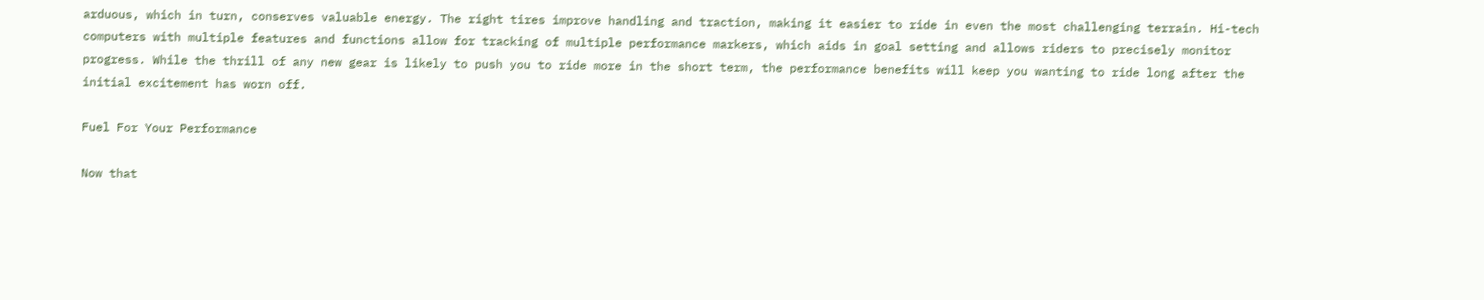arduous, which in turn, conserves valuable energy. The right tires improve handling and traction, making it easier to ride in even the most challenging terrain. Hi-tech computers with multiple features and functions allow for tracking of multiple performance markers, which aids in goal setting and allows riders to precisely monitor progress. While the thrill of any new gear is likely to push you to ride more in the short term, the performance benefits will keep you wanting to ride long after the initial excitement has worn off.

Fuel For Your Performance

Now that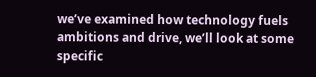we’ve examined how technology fuels ambitions and drive, we’ll look at some specific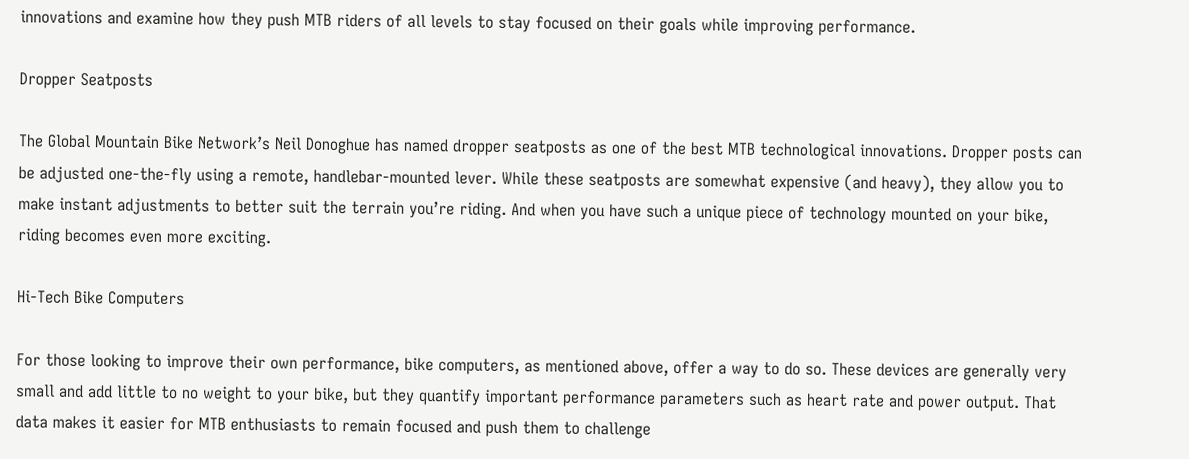innovations and examine how they push MTB riders of all levels to stay focused on their goals while improving performance.

Dropper Seatposts

The Global Mountain Bike Network’s Neil Donoghue has named dropper seatposts as one of the best MTB technological innovations. Dropper posts can be adjusted one-the-fly using a remote, handlebar-mounted lever. While these seatposts are somewhat expensive (and heavy), they allow you to make instant adjustments to better suit the terrain you’re riding. And when you have such a unique piece of technology mounted on your bike, riding becomes even more exciting.

Hi-Tech Bike Computers

For those looking to improve their own performance, bike computers, as mentioned above, offer a way to do so. These devices are generally very small and add little to no weight to your bike, but they quantify important performance parameters such as heart rate and power output. That data makes it easier for MTB enthusiasts to remain focused and push them to challenge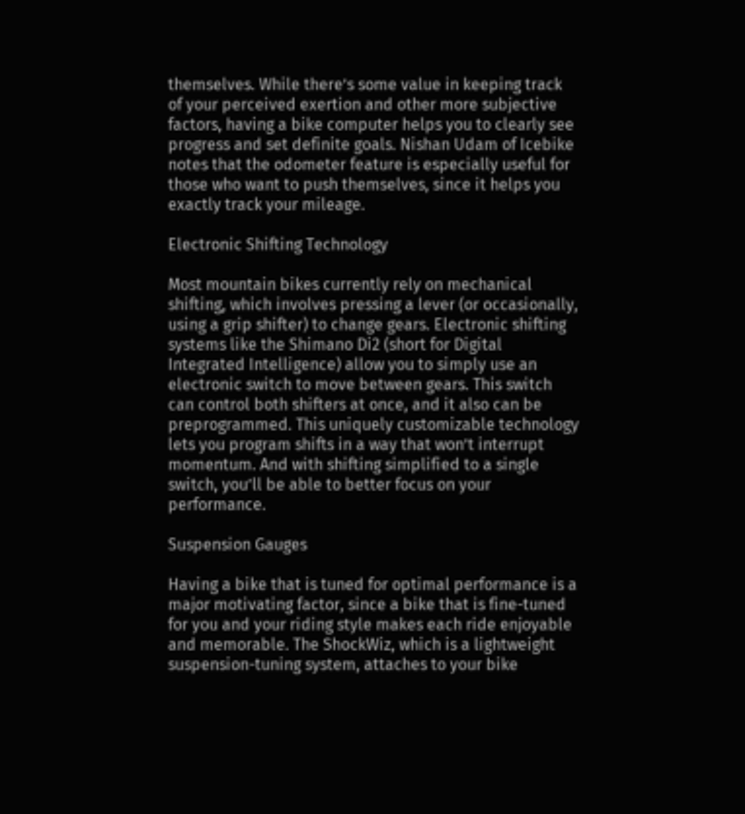themselves. While there’s some value in keeping track of your perceived exertion and other more subjective factors, having a bike computer helps you to clearly see progress and set definite goals. Nishan Udam of Icebike notes that the odometer feature is especially useful for those who want to push themselves, since it helps you exactly track your mileage.

Electronic Shifting Technology

Most mountain bikes currently rely on mechanical shifting, which involves pressing a lever (or occasionally, using a grip shifter) to change gears. Electronic shifting systems like the Shimano Di2 (short for Digital Integrated Intelligence) allow you to simply use an electronic switch to move between gears. This switch can control both shifters at once, and it also can be preprogrammed. This uniquely customizable technology lets you program shifts in a way that won’t interrupt momentum. And with shifting simplified to a single switch, you’ll be able to better focus on your performance.

Suspension Gauges

Having a bike that is tuned for optimal performance is a major motivating factor, since a bike that is fine-tuned for you and your riding style makes each ride enjoyable and memorable. The ShockWiz, which is a lightweight suspension-tuning system, attaches to your bike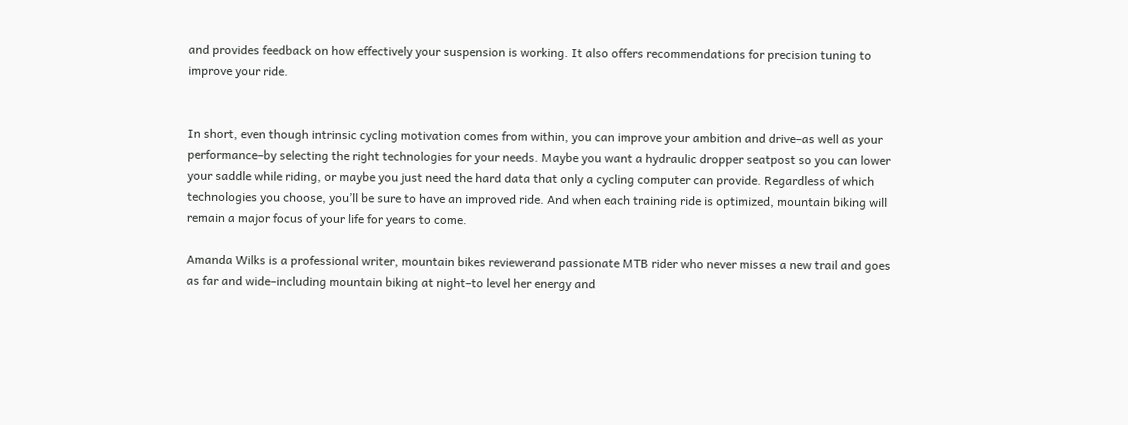and provides feedback on how effectively your suspension is working. It also offers recommendations for precision tuning to improve your ride.


In short, even though intrinsic cycling motivation comes from within, you can improve your ambition and drive–as well as your performance–by selecting the right technologies for your needs. Maybe you want a hydraulic dropper seatpost so you can lower your saddle while riding, or maybe you just need the hard data that only a cycling computer can provide. Regardless of which technologies you choose, you’ll be sure to have an improved ride. And when each training ride is optimized, mountain biking will remain a major focus of your life for years to come.

Amanda Wilks is a professional writer, mountain bikes reviewerand passionate MTB rider who never misses a new trail and goes as far and wide–including mountain biking at night–to level her energy and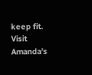keep fit. Visit Amanda’s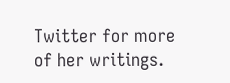Twitter for more of her writings.